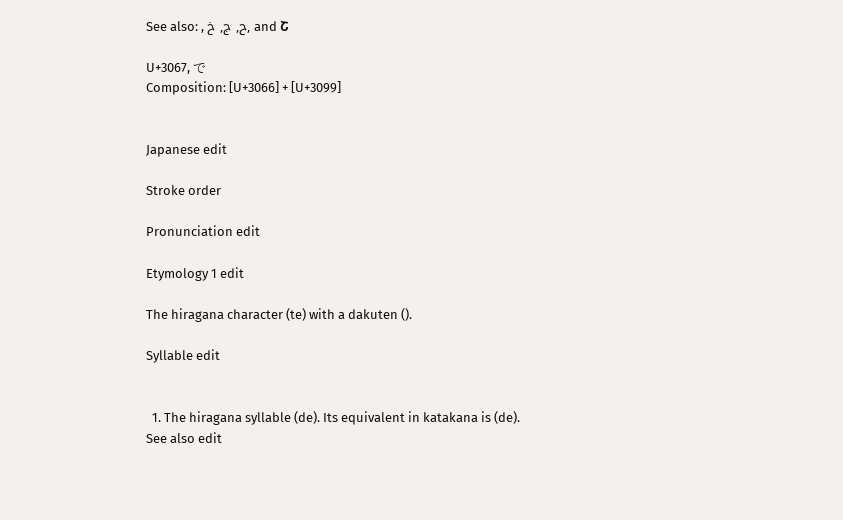See also: , ح, ج, خ, and Շ

U+3067, で
Composition: [U+3066] + [U+3099]


Japanese edit

Stroke order

Pronunciation edit

Etymology 1 edit

The hiragana character (te) with a dakuten ().

Syllable edit


  1. The hiragana syllable (de). Its equivalent in katakana is (de).
See also edit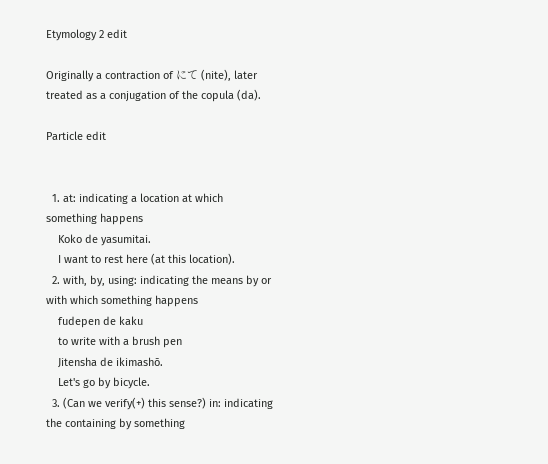Etymology 2 edit

Originally a contraction of にて (nite), later treated as a conjugation of the copula (da).

Particle edit


  1. at: indicating a location at which something happens
    Koko de yasumitai.
    I want to rest here (at this location).
  2. with, by, using: indicating the means by or with which something happens
    fudepen de kaku
    to write with a brush pen
    Jitensha de ikimashō.
    Let's go by bicycle.
  3. (Can we verify(+) this sense?) in: indicating the containing by something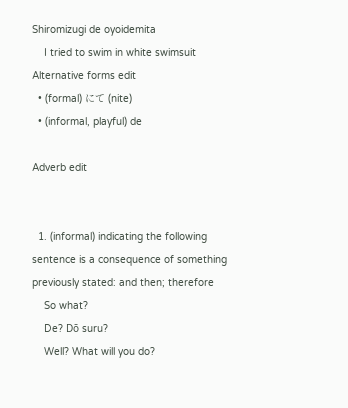Shiromizugi de oyoidemita
    I tried to swim in white swimsuit
Alternative forms edit
  • (formal) にて (nite)
  • (informal, playful) de

Adverb edit


  1. (informal) indicating the following sentence is a consequence of something previously stated: and then; therefore
    So what?
    De? Dō suru?
    Well? What will you do?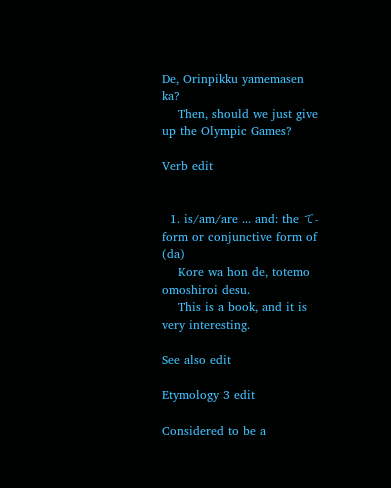De, Orinpikku yamemasen ka?
    Then, should we just give up the Olympic Games?

Verb edit


  1. is/am/are ... and: the て-form or conjunctive form of (da)
    Kore wa hon de, totemo omoshiroi desu.
    This is a book, and it is very interesting.

See also edit

Etymology 3 edit

Considered to be a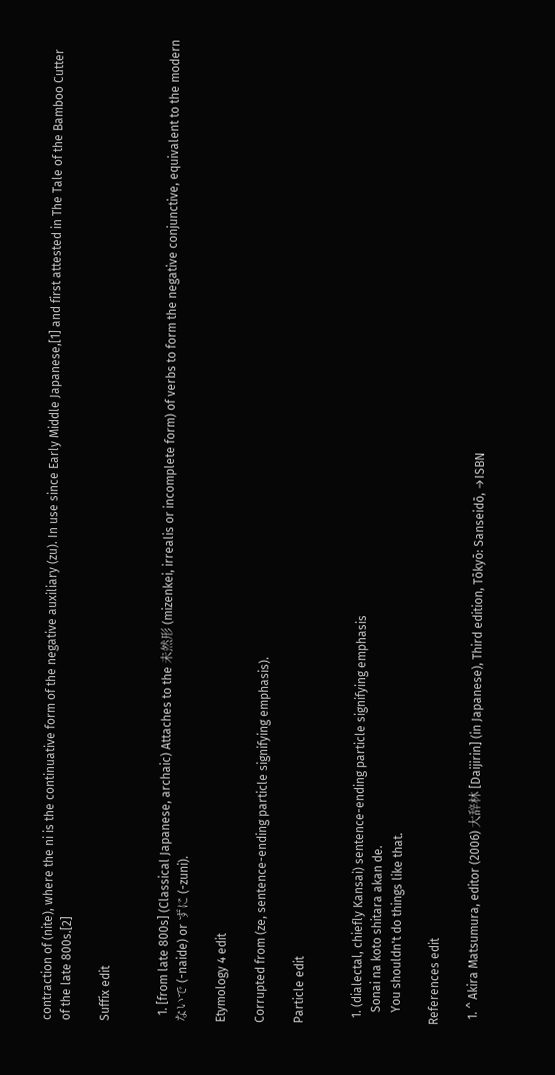contraction of (nite), where the ni is the continuative form of the negative auxiliary (zu). In use since Early Middle Japanese,[1] and first attested in The Tale of the Bamboo Cutter of the late 800s.[2]

Suffix edit


  1. [from late 800s] (Classical Japanese, archaic) Attaches to the 未然形 (mizenkei, irrealis or incomplete form) of verbs to form the negative conjunctive, equivalent to the modern ないで (-naide) or ずに (-zuni).

Etymology 4 edit

Corrupted from (ze, sentence-ending particle signifying emphasis).

Particle edit


  1. (dialectal, chiefly Kansai) sentence-ending particle signifying emphasis
    Sonai na koto shitara akan de.
    You shouldn't do things like that.

References edit

  1. ^ Akira Matsumura, editor (2006) 大辞林 [Daijirin] (in Japanese), Third edition, Tōkyō: Sanseidō, →ISBN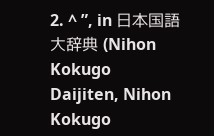2. ^ ”, in 日本国語大辞典 (Nihon Kokugo Daijiten, Nihon Kokugo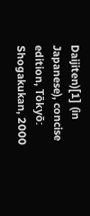Daijiten)[1] (in Japanese), concise edition, Tōkyō: Shogakukan, 2000